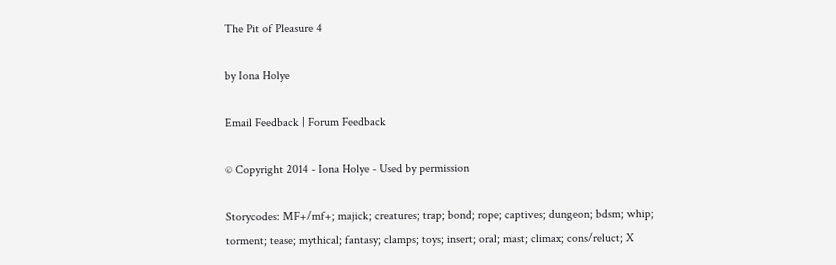The Pit of Pleasure 4

by Iona Holye

Email Feedback | Forum Feedback

© Copyright 2014 - Iona Holye - Used by permission

Storycodes: MF+/mf+; majick; creatures; trap; bond; rope; captives; dungeon; bdsm; whip; torment; tease; mythical; fantasy; clamps; toys; insert; oral; mast; climax; cons/reluct; X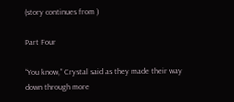(story continues from )

Part Four

“You know,” Crystal said as they made their way down through more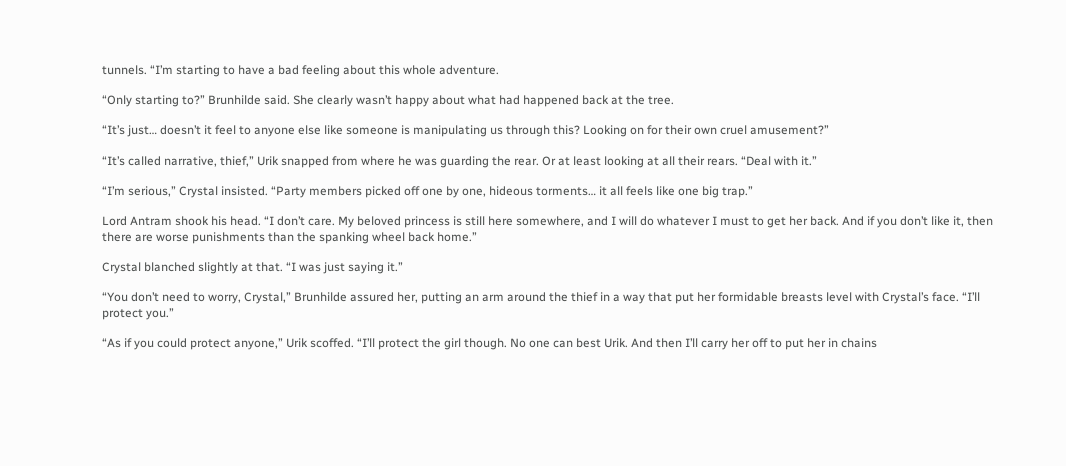tunnels. “I’m starting to have a bad feeling about this whole adventure.

“Only starting to?” Brunhilde said. She clearly wasn’t happy about what had happened back at the tree.

“It’s just… doesn’t it feel to anyone else like someone is manipulating us through this? Looking on for their own cruel amusement?”

“It’s called narrative, thief,” Urik snapped from where he was guarding the rear. Or at least looking at all their rears. “Deal with it.”

“I’m serious,” Crystal insisted. “Party members picked off one by one, hideous torments… it all feels like one big trap.”

Lord Antram shook his head. “I don’t care. My beloved princess is still here somewhere, and I will do whatever I must to get her back. And if you don’t like it, then there are worse punishments than the spanking wheel back home.”

Crystal blanched slightly at that. “I was just saying it.”

“You don’t need to worry, Crystal,” Brunhilde assured her, putting an arm around the thief in a way that put her formidable breasts level with Crystal’s face. “I’ll protect you.”

“As if you could protect anyone,” Urik scoffed. “I’ll protect the girl though. No one can best Urik. And then I’ll carry her off to put her in chains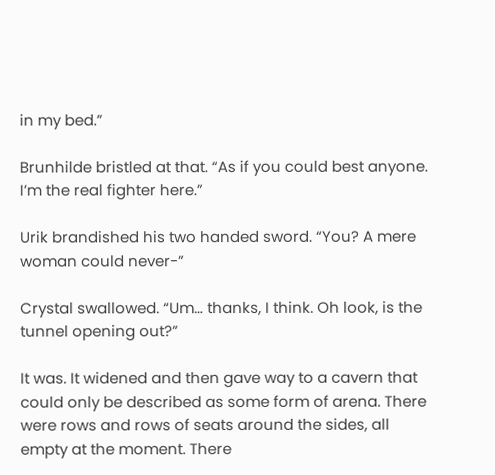in my bed.”

Brunhilde bristled at that. “As if you could best anyone. I’m the real fighter here.”

Urik brandished his two handed sword. “You? A mere woman could never-”

Crystal swallowed. “Um… thanks, I think. Oh look, is the tunnel opening out?”

It was. It widened and then gave way to a cavern that could only be described as some form of arena. There were rows and rows of seats around the sides, all empty at the moment. There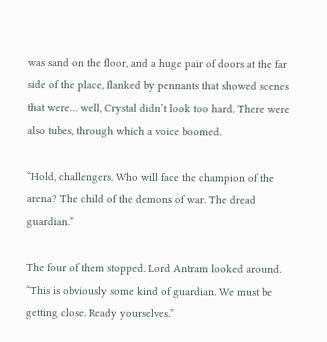was sand on the floor, and a huge pair of doors at the far side of the place, flanked by pennants that showed scenes that were… well, Crystal didn’t look too hard. There were also tubes, through which a voice boomed.

“Hold, challengers. Who will face the champion of the arena? The child of the demons of war. The dread guardian.”

The four of them stopped. Lord Antram looked around. “This is obviously some kind of guardian. We must be getting close. Ready yourselves.”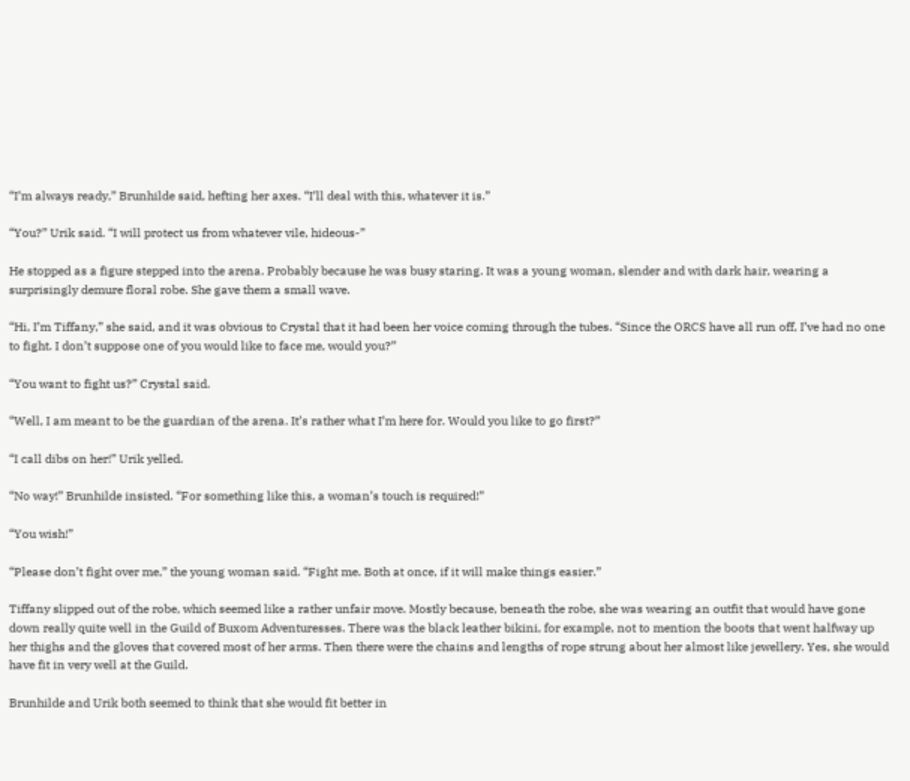“I’m always ready,” Brunhilde said, hefting her axes. “I’ll deal with this, whatever it is.”

“You?” Urik said. “I will protect us from whatever vile, hideous-”

He stopped as a figure stepped into the arena. Probably because he was busy staring. It was a young woman, slender and with dark hair, wearing a surprisingly demure floral robe. She gave them a small wave.

“Hi, I’m Tiffany,” she said, and it was obvious to Crystal that it had been her voice coming through the tubes. “Since the ORCS have all run off, I’ve had no one to fight. I don’t suppose one of you would like to face me, would you?”

“You want to fight us?” Crystal said.

“Well, I am meant to be the guardian of the arena. It’s rather what I’m here for. Would you like to go first?”

“I call dibs on her!” Urik yelled.

“No way!” Brunhilde insisted. “For something like this, a woman’s touch is required!”

“You wish!”

“Please don’t fight over me,” the young woman said. “Fight me. Both at once, if it will make things easier.”

Tiffany slipped out of the robe, which seemed like a rather unfair move. Mostly because, beneath the robe, she was wearing an outfit that would have gone down really quite well in the Guild of Buxom Adventuresses. There was the black leather bikini, for example, not to mention the boots that went halfway up her thighs and the gloves that covered most of her arms. Then there were the chains and lengths of rope strung about her almost like jewellery. Yes, she would have fit in very well at the Guild.

Brunhilde and Urik both seemed to think that she would fit better in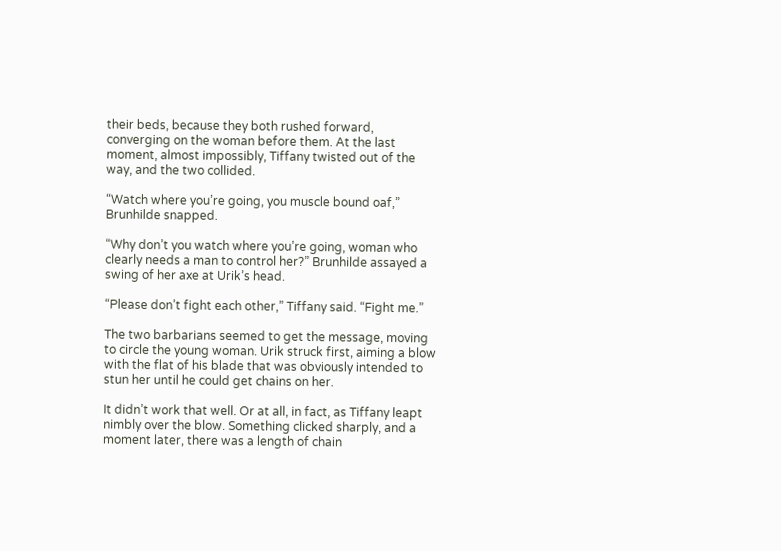their beds, because they both rushed forward, converging on the woman before them. At the last moment, almost impossibly, Tiffany twisted out of the way, and the two collided.

“Watch where you’re going, you muscle bound oaf,” Brunhilde snapped.

“Why don’t you watch where you’re going, woman who clearly needs a man to control her?” Brunhilde assayed a swing of her axe at Urik’s head.

“Please don’t fight each other,” Tiffany said. “Fight me.”

The two barbarians seemed to get the message, moving to circle the young woman. Urik struck first, aiming a blow with the flat of his blade that was obviously intended to stun her until he could get chains on her.

It didn’t work that well. Or at all, in fact, as Tiffany leapt nimbly over the blow. Something clicked sharply, and a moment later, there was a length of chain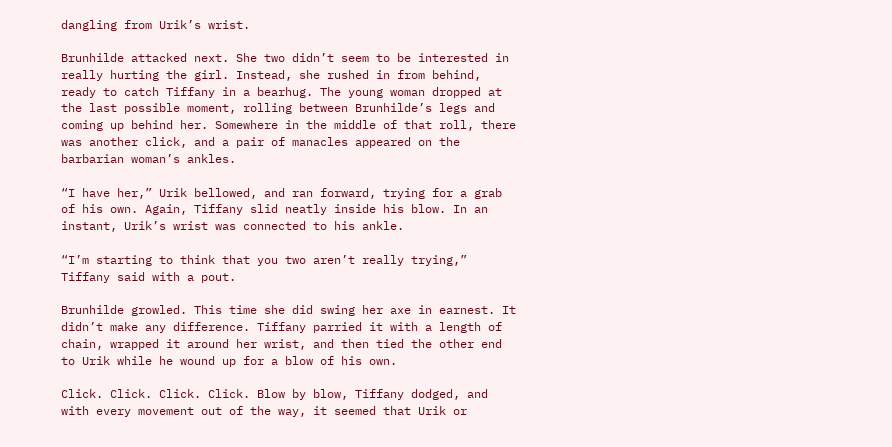dangling from Urik’s wrist.

Brunhilde attacked next. She two didn’t seem to be interested in really hurting the girl. Instead, she rushed in from behind, ready to catch Tiffany in a bearhug. The young woman dropped at the last possible moment, rolling between Brunhilde’s legs and coming up behind her. Somewhere in the middle of that roll, there was another click, and a pair of manacles appeared on the barbarian woman’s ankles.

“I have her,” Urik bellowed, and ran forward, trying for a grab of his own. Again, Tiffany slid neatly inside his blow. In an instant, Urik’s wrist was connected to his ankle.

“I’m starting to think that you two aren’t really trying,” Tiffany said with a pout.

Brunhilde growled. This time she did swing her axe in earnest. It didn’t make any difference. Tiffany parried it with a length of chain, wrapped it around her wrist, and then tied the other end to Urik while he wound up for a blow of his own.

Click. Click. Click. Click. Blow by blow, Tiffany dodged, and with every movement out of the way, it seemed that Urik or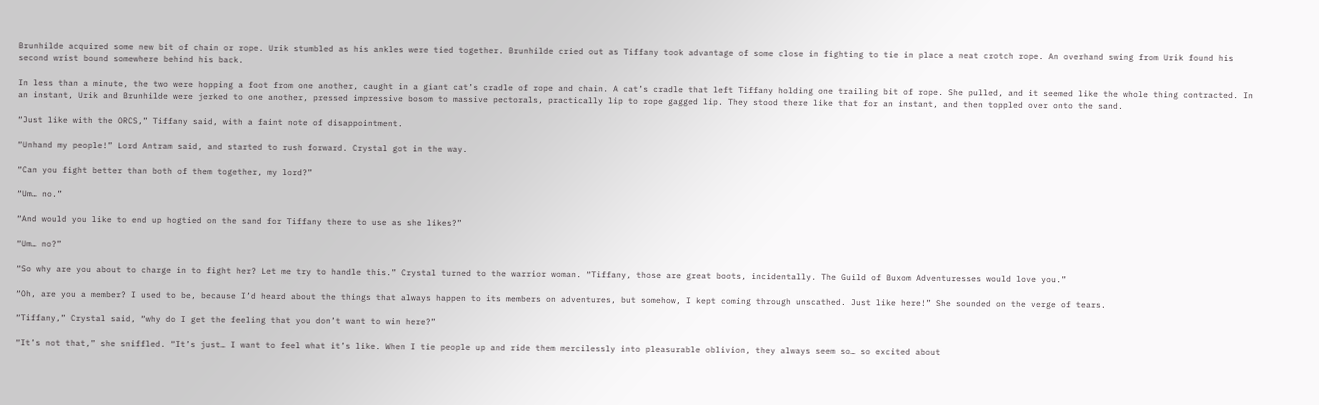Brunhilde acquired some new bit of chain or rope. Urik stumbled as his ankles were tied together. Brunhilde cried out as Tiffany took advantage of some close in fighting to tie in place a neat crotch rope. An overhand swing from Urik found his second wrist bound somewhere behind his back.

In less than a minute, the two were hopping a foot from one another, caught in a giant cat’s cradle of rope and chain. A cat’s cradle that left Tiffany holding one trailing bit of rope. She pulled, and it seemed like the whole thing contracted. In an instant, Urik and Brunhilde were jerked to one another, pressed impressive bosom to massive pectorals, practically lip to rope gagged lip. They stood there like that for an instant, and then toppled over onto the sand.

“Just like with the ORCS,” Tiffany said, with a faint note of disappointment.

“Unhand my people!” Lord Antram said, and started to rush forward. Crystal got in the way.

“Can you fight better than both of them together, my lord?”

“Um… no.”

“And would you like to end up hogtied on the sand for Tiffany there to use as she likes?”

“Um… no?”

“So why are you about to charge in to fight her? Let me try to handle this.” Crystal turned to the warrior woman. “Tiffany, those are great boots, incidentally. The Guild of Buxom Adventuresses would love you.”

“Oh, are you a member? I used to be, because I’d heard about the things that always happen to its members on adventures, but somehow, I kept coming through unscathed. Just like here!” She sounded on the verge of tears.

“Tiffany,” Crystal said, “why do I get the feeling that you don’t want to win here?”

“It’s not that,” she sniffled. “It’s just… I want to feel what it’s like. When I tie people up and ride them mercilessly into pleasurable oblivion, they always seem so… so excited about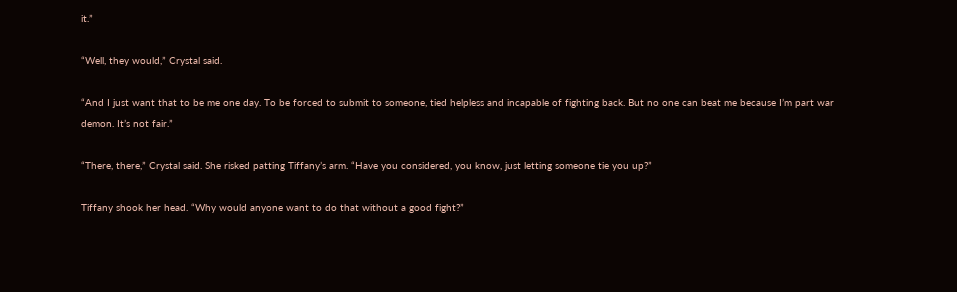it.”

“Well, they would,” Crystal said.

“And I just want that to be me one day. To be forced to submit to someone, tied helpless and incapable of fighting back. But no one can beat me because I’m part war demon. It’s not fair.”

“There, there,” Crystal said. She risked patting Tiffany’s arm. “Have you considered, you know, just letting someone tie you up?”

Tiffany shook her head. “Why would anyone want to do that without a good fight?”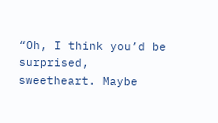“Oh, I think you’d be surprised, sweetheart. Maybe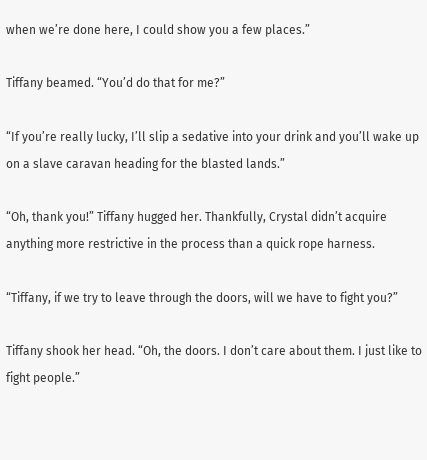when we’re done here, I could show you a few places.”

Tiffany beamed. “You’d do that for me?”

“If you’re really lucky, I’ll slip a sedative into your drink and you’ll wake up on a slave caravan heading for the blasted lands.”

“Oh, thank you!” Tiffany hugged her. Thankfully, Crystal didn’t acquire anything more restrictive in the process than a quick rope harness.

“Tiffany, if we try to leave through the doors, will we have to fight you?”

Tiffany shook her head. “Oh, the doors. I don’t care about them. I just like to fight people.”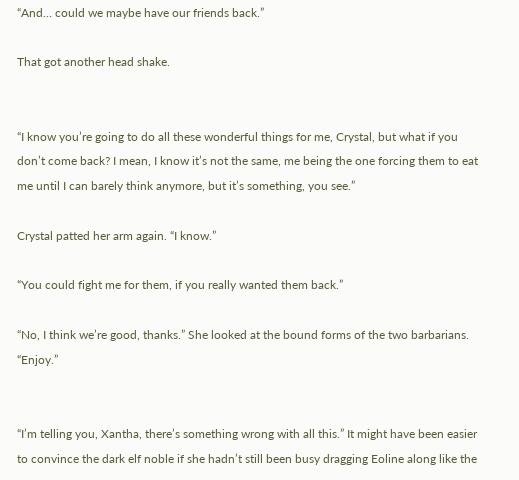“And… could we maybe have our friends back.”

That got another head shake.


“I know you’re going to do all these wonderful things for me, Crystal, but what if you don’t come back? I mean, I know it’s not the same, me being the one forcing them to eat me until I can barely think anymore, but it’s something, you see.”

Crystal patted her arm again. “I know.”

“You could fight me for them, if you really wanted them back.”

“No, I think we’re good, thanks.” She looked at the bound forms of the two barbarians. “Enjoy.”


“I’m telling you, Xantha, there’s something wrong with all this.” It might have been easier to convince the dark elf noble if she hadn’t still been busy dragging Eoline along like the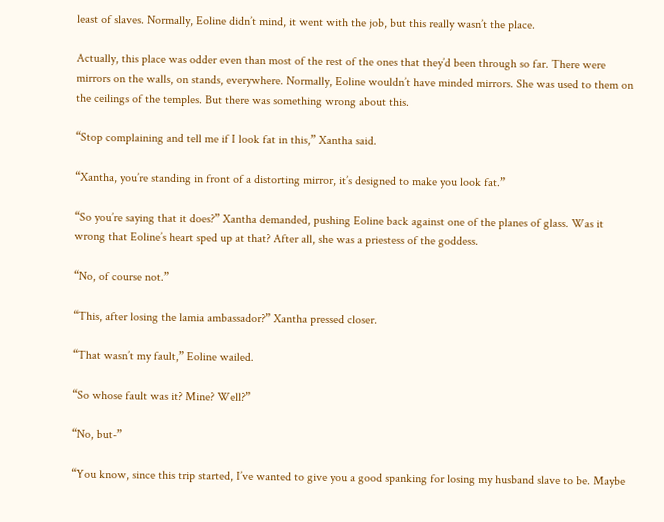least of slaves. Normally, Eoline didn’t mind, it went with the job, but this really wasn’t the place.

Actually, this place was odder even than most of the rest of the ones that they’d been through so far. There were mirrors on the walls, on stands, everywhere. Normally, Eoline wouldn’t have minded mirrors. She was used to them on the ceilings of the temples. But there was something wrong about this.

“Stop complaining and tell me if I look fat in this,” Xantha said.

“Xantha, you’re standing in front of a distorting mirror, it’s designed to make you look fat.”

“So you’re saying that it does?” Xantha demanded, pushing Eoline back against one of the planes of glass. Was it wrong that Eoline’s heart sped up at that? After all, she was a priestess of the goddess.

“No, of course not.”

“This, after losing the lamia ambassador?” Xantha pressed closer.

“That wasn’t my fault,” Eoline wailed.

“So whose fault was it? Mine? Well?”

“No, but-”

“You know, since this trip started, I’ve wanted to give you a good spanking for losing my husband slave to be. Maybe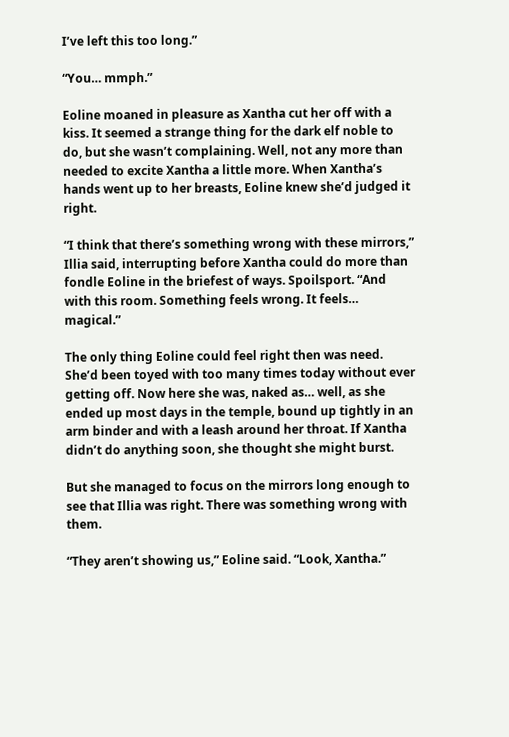I’ve left this too long.”

“You… mmph.”

Eoline moaned in pleasure as Xantha cut her off with a kiss. It seemed a strange thing for the dark elf noble to do, but she wasn’t complaining. Well, not any more than needed to excite Xantha a little more. When Xantha’s hands went up to her breasts, Eoline knew she’d judged it right.

“I think that there’s something wrong with these mirrors,” Illia said, interrupting before Xantha could do more than fondle Eoline in the briefest of ways. Spoilsport. “And with this room. Something feels wrong. It feels… magical.”

The only thing Eoline could feel right then was need. She’d been toyed with too many times today without ever getting off. Now here she was, naked as… well, as she ended up most days in the temple, bound up tightly in an arm binder and with a leash around her throat. If Xantha didn’t do anything soon, she thought she might burst.

But she managed to focus on the mirrors long enough to see that Illia was right. There was something wrong with them.

“They aren’t showing us,” Eoline said. “Look, Xantha.”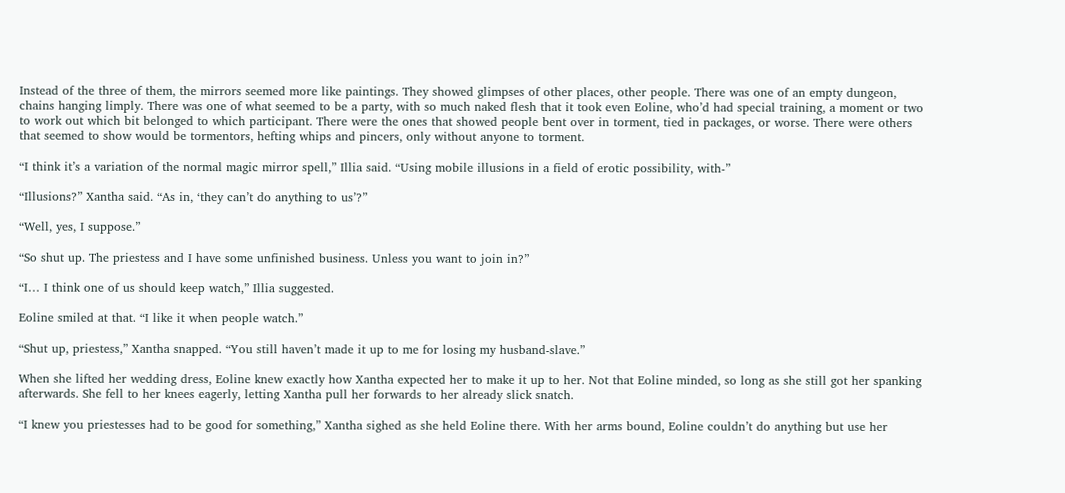Instead of the three of them, the mirrors seemed more like paintings. They showed glimpses of other places, other people. There was one of an empty dungeon, chains hanging limply. There was one of what seemed to be a party, with so much naked flesh that it took even Eoline, who’d had special training, a moment or two to work out which bit belonged to which participant. There were the ones that showed people bent over in torment, tied in packages, or worse. There were others that seemed to show would be tormentors, hefting whips and pincers, only without anyone to torment.

“I think it’s a variation of the normal magic mirror spell,” Illia said. “Using mobile illusions in a field of erotic possibility, with-”

“Illusions?” Xantha said. “As in, ‘they can’t do anything to us’?”

“Well, yes, I suppose.”

“So shut up. The priestess and I have some unfinished business. Unless you want to join in?”

“I… I think one of us should keep watch,” Illia suggested.

Eoline smiled at that. “I like it when people watch.”

“Shut up, priestess,” Xantha snapped. “You still haven’t made it up to me for losing my husband-slave.”

When she lifted her wedding dress, Eoline knew exactly how Xantha expected her to make it up to her. Not that Eoline minded, so long as she still got her spanking afterwards. She fell to her knees eagerly, letting Xantha pull her forwards to her already slick snatch.

“I knew you priestesses had to be good for something,” Xantha sighed as she held Eoline there. With her arms bound, Eoline couldn’t do anything but use her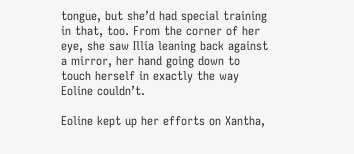tongue, but she’d had special training in that, too. From the corner of her eye, she saw Illia leaning back against a mirror, her hand going down to touch herself in exactly the way Eoline couldn’t.

Eoline kept up her efforts on Xantha,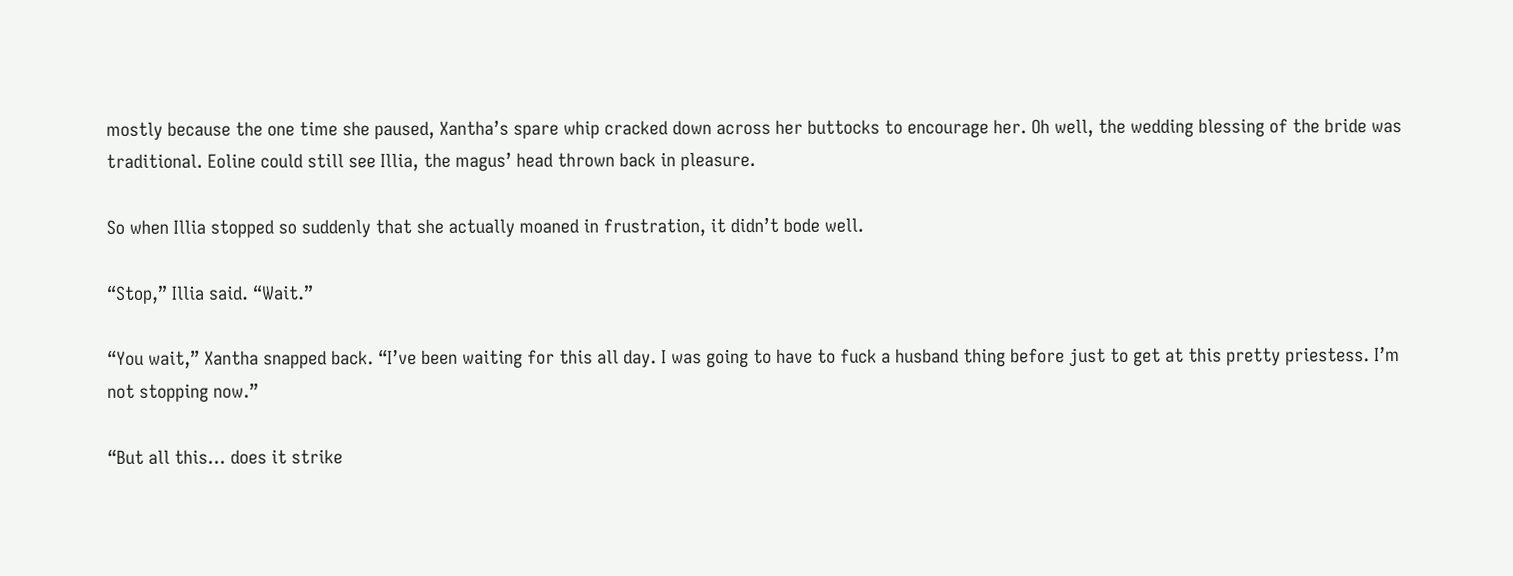mostly because the one time she paused, Xantha’s spare whip cracked down across her buttocks to encourage her. Oh well, the wedding blessing of the bride was traditional. Eoline could still see Illia, the magus’ head thrown back in pleasure.

So when Illia stopped so suddenly that she actually moaned in frustration, it didn’t bode well.

“Stop,” Illia said. “Wait.”

“You wait,” Xantha snapped back. “I’ve been waiting for this all day. I was going to have to fuck a husband thing before just to get at this pretty priestess. I’m not stopping now.”

“But all this… does it strike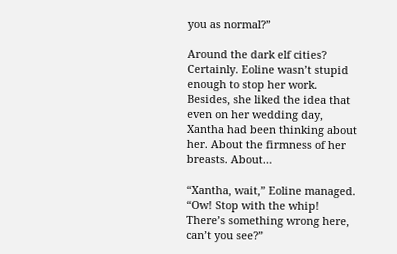you as normal?”

Around the dark elf cities? Certainly. Eoline wasn’t stupid enough to stop her work. Besides, she liked the idea that even on her wedding day, Xantha had been thinking about her. About the firmness of her breasts. About…

“Xantha, wait,” Eoline managed. “Ow! Stop with the whip! There’s something wrong here, can’t you see?”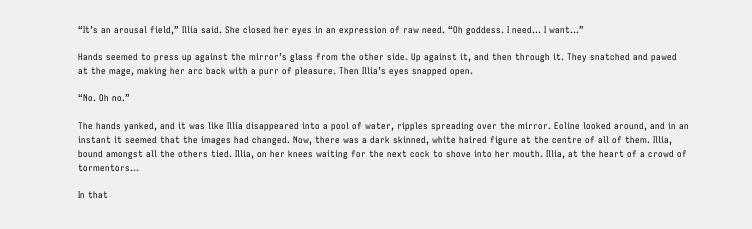“It’s an arousal field,” Illia said. She closed her eyes in an expression of raw need. “Oh goddess. I need… I want…”

Hands seemed to press up against the mirror’s glass from the other side. Up against it, and then through it. They snatched and pawed at the mage, making her arc back with a purr of pleasure. Then Illia’s eyes snapped open.

“No. Oh no.”

The hands yanked, and it was like Illia disappeared into a pool of water, ripples spreading over the mirror. Eoline looked around, and in an instant it seemed that the images had changed. Now, there was a dark skinned, white haired figure at the centre of all of them. Illia, bound amongst all the others tied. Illia, on her knees waiting for the next cock to shove into her mouth. Illia, at the heart of a crowd of tormentors…

In that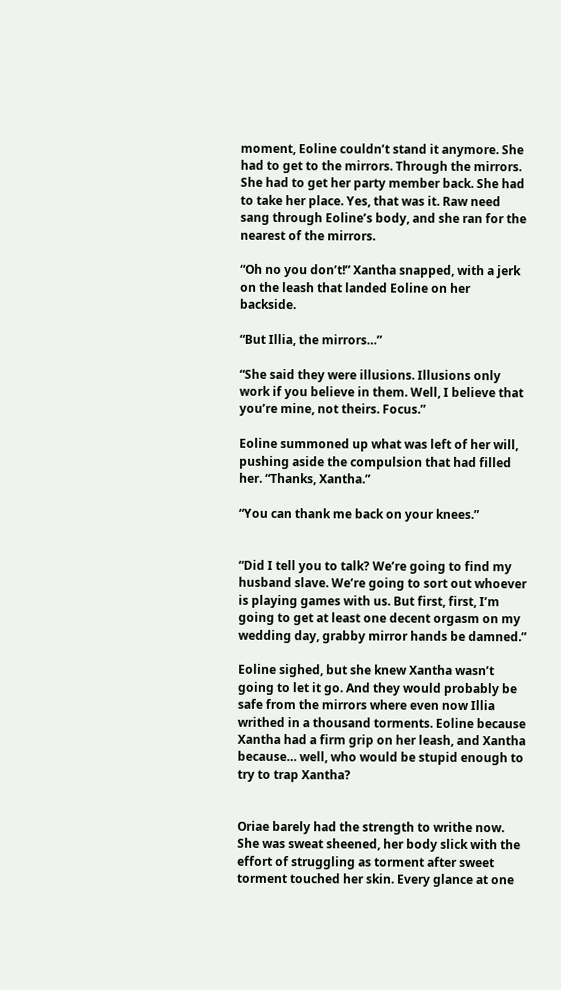moment, Eoline couldn’t stand it anymore. She had to get to the mirrors. Through the mirrors. She had to get her party member back. She had to take her place. Yes, that was it. Raw need sang through Eoline’s body, and she ran for the nearest of the mirrors.

“Oh no you don’t!” Xantha snapped, with a jerk on the leash that landed Eoline on her backside.

“But Illia, the mirrors…”

“She said they were illusions. Illusions only work if you believe in them. Well, I believe that you’re mine, not theirs. Focus.”

Eoline summoned up what was left of her will, pushing aside the compulsion that had filled her. “Thanks, Xantha.”

“You can thank me back on your knees.”


“Did I tell you to talk? We’re going to find my husband slave. We’re going to sort out whoever is playing games with us. But first, first, I’m going to get at least one decent orgasm on my wedding day, grabby mirror hands be damned.”

Eoline sighed, but she knew Xantha wasn’t going to let it go. And they would probably be safe from the mirrors where even now Illia writhed in a thousand torments. Eoline because Xantha had a firm grip on her leash, and Xantha because… well, who would be stupid enough to try to trap Xantha?


Oriae barely had the strength to writhe now. She was sweat sheened, her body slick with the effort of struggling as torment after sweet torment touched her skin. Every glance at one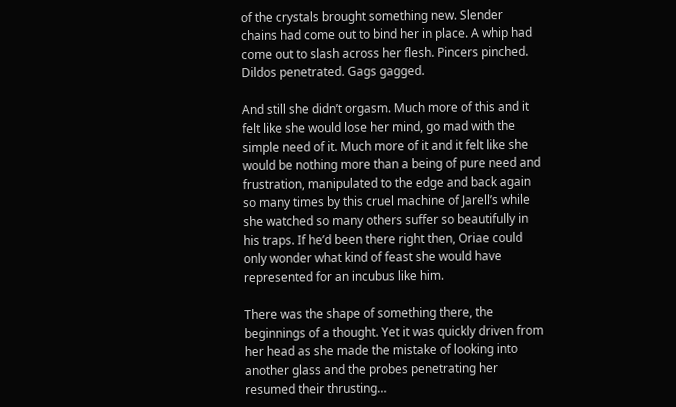of the crystals brought something new. Slender chains had come out to bind her in place. A whip had come out to slash across her flesh. Pincers pinched. Dildos penetrated. Gags gagged.

And still she didn’t orgasm. Much more of this and it felt like she would lose her mind, go mad with the simple need of it. Much more of it and it felt like she would be nothing more than a being of pure need and frustration, manipulated to the edge and back again so many times by this cruel machine of Jarell’s while she watched so many others suffer so beautifully in his traps. If he’d been there right then, Oriae could only wonder what kind of feast she would have represented for an incubus like him.

There was the shape of something there, the beginnings of a thought. Yet it was quickly driven from her head as she made the mistake of looking into another glass and the probes penetrating her resumed their thrusting…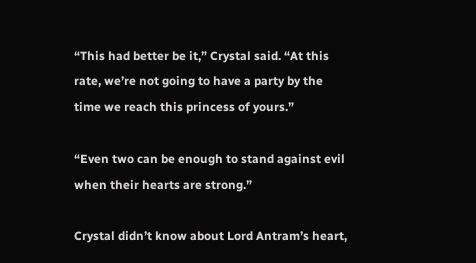“This had better be it,” Crystal said. “At this rate, we’re not going to have a party by the time we reach this princess of yours.”

“Even two can be enough to stand against evil when their hearts are strong.”

Crystal didn’t know about Lord Antram’s heart,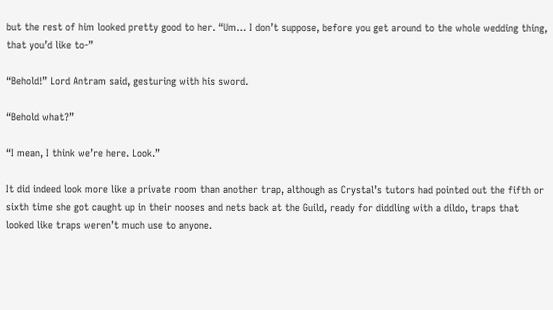but the rest of him looked pretty good to her. “Um… I don’t suppose, before you get around to the whole wedding thing, that you’d like to-”

“Behold!” Lord Antram said, gesturing with his sword.

“Behold what?”

“I mean, I think we’re here. Look.”

It did indeed look more like a private room than another trap, although as Crystal’s tutors had pointed out the fifth or sixth time she got caught up in their nooses and nets back at the Guild, ready for diddling with a dildo, traps that looked like traps weren’t much use to anyone.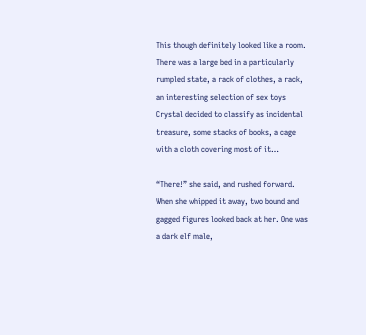This though definitely looked like a room. There was a large bed in a particularly rumpled state, a rack of clothes, a rack, an interesting selection of sex toys Crystal decided to classify as incidental treasure, some stacks of books, a cage with a cloth covering most of it…

“There!” she said, and rushed forward. When she whipped it away, two bound and gagged figures looked back at her. One was a dark elf male,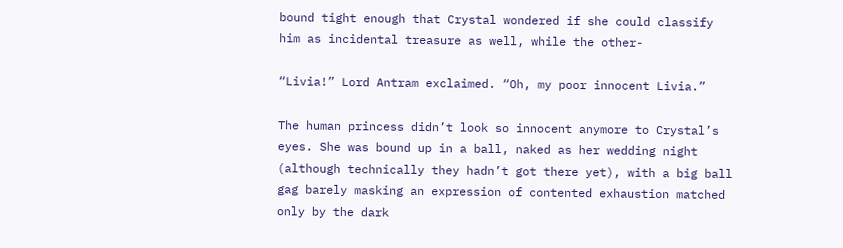bound tight enough that Crystal wondered if she could classify him as incidental treasure as well, while the other-

“Livia!” Lord Antram exclaimed. “Oh, my poor innocent Livia.”

The human princess didn’t look so innocent anymore to Crystal’s eyes. She was bound up in a ball, naked as her wedding night (although technically they hadn’t got there yet), with a big ball gag barely masking an expression of contented exhaustion matched only by the dark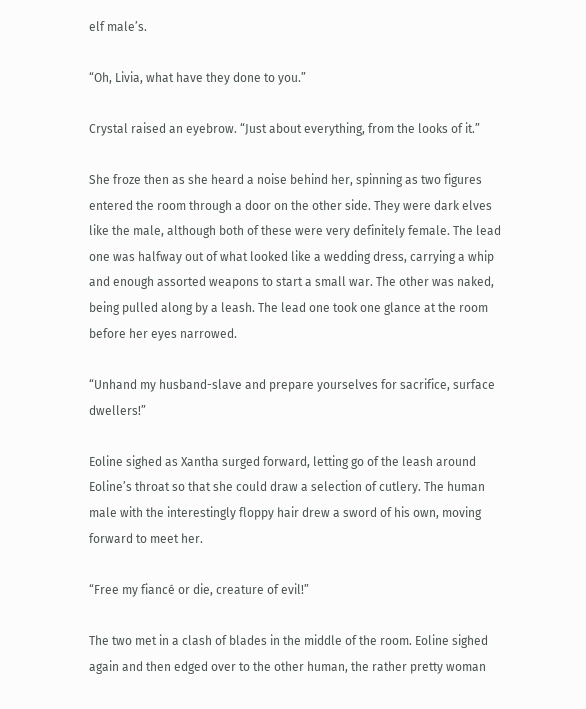elf male’s.

“Oh, Livia, what have they done to you.”

Crystal raised an eyebrow. “Just about everything, from the looks of it.”

She froze then as she heard a noise behind her, spinning as two figures entered the room through a door on the other side. They were dark elves like the male, although both of these were very definitely female. The lead one was halfway out of what looked like a wedding dress, carrying a whip and enough assorted weapons to start a small war. The other was naked, being pulled along by a leash. The lead one took one glance at the room before her eyes narrowed.

“Unhand my husband-slave and prepare yourselves for sacrifice, surface dwellers!”

Eoline sighed as Xantha surged forward, letting go of the leash around Eoline’s throat so that she could draw a selection of cutlery. The human male with the interestingly floppy hair drew a sword of his own, moving forward to meet her.

“Free my fiancé or die, creature of evil!”

The two met in a clash of blades in the middle of the room. Eoline sighed again and then edged over to the other human, the rather pretty woman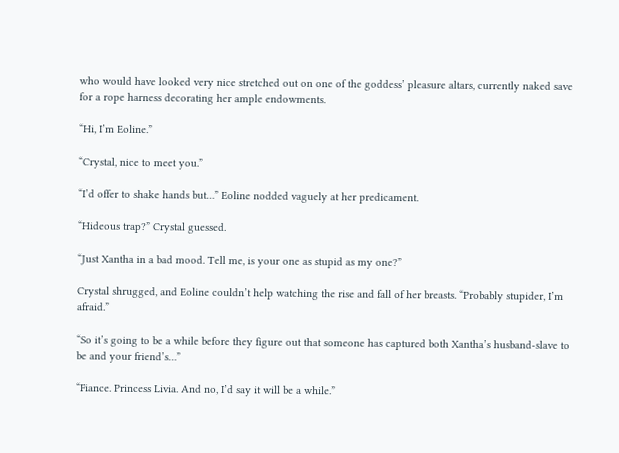who would have looked very nice stretched out on one of the goddess’ pleasure altars, currently naked save for a rope harness decorating her ample endowments.

“Hi, I’m Eoline.”

“Crystal, nice to meet you.”

“I’d offer to shake hands but…” Eoline nodded vaguely at her predicament.

“Hideous trap?” Crystal guessed.

“Just Xantha in a bad mood. Tell me, is your one as stupid as my one?”

Crystal shrugged, and Eoline couldn’t help watching the rise and fall of her breasts. “Probably stupider, I’m afraid.”

“So it’s going to be a while before they figure out that someone has captured both Xantha’s husband-slave to be and your friend’s…”

“Fiance. Princess Livia. And no, I’d say it will be a while.”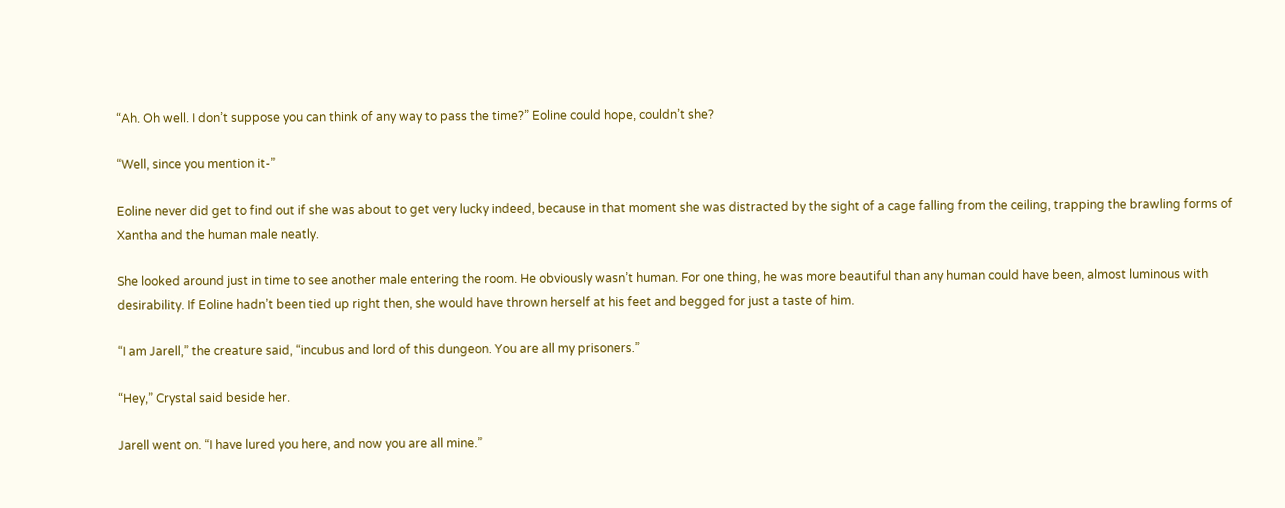“Ah. Oh well. I don’t suppose you can think of any way to pass the time?” Eoline could hope, couldn’t she?

“Well, since you mention it-”

Eoline never did get to find out if she was about to get very lucky indeed, because in that moment she was distracted by the sight of a cage falling from the ceiling, trapping the brawling forms of Xantha and the human male neatly.

She looked around just in time to see another male entering the room. He obviously wasn’t human. For one thing, he was more beautiful than any human could have been, almost luminous with desirability. If Eoline hadn’t been tied up right then, she would have thrown herself at his feet and begged for just a taste of him.

“I am Jarell,” the creature said, “incubus and lord of this dungeon. You are all my prisoners.”

“Hey,” Crystal said beside her.

Jarell went on. “I have lured you here, and now you are all mine.”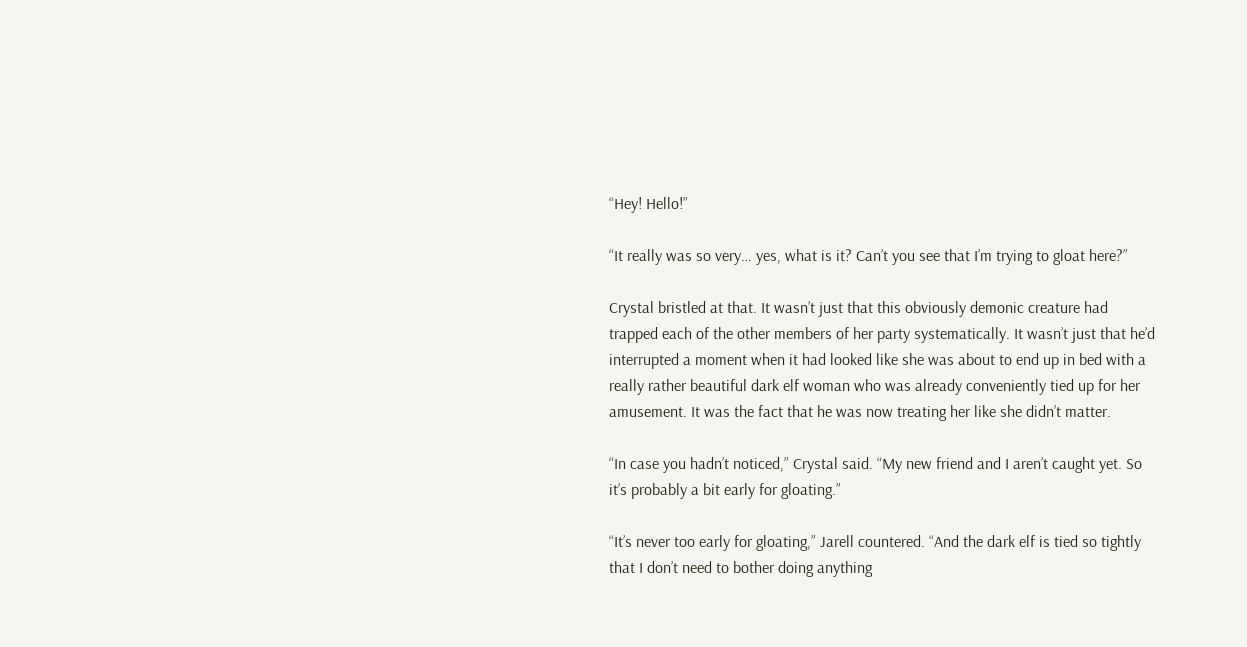“Hey! Hello!”

“It really was so very… yes, what is it? Can’t you see that I’m trying to gloat here?”

Crystal bristled at that. It wasn’t just that this obviously demonic creature had trapped each of the other members of her party systematically. It wasn’t just that he’d interrupted a moment when it had looked like she was about to end up in bed with a really rather beautiful dark elf woman who was already conveniently tied up for her amusement. It was the fact that he was now treating her like she didn’t matter.

“In case you hadn’t noticed,” Crystal said. “My new friend and I aren’t caught yet. So it’s probably a bit early for gloating.”

“It’s never too early for gloating,” Jarell countered. “And the dark elf is tied so tightly that I don’t need to bother doing anything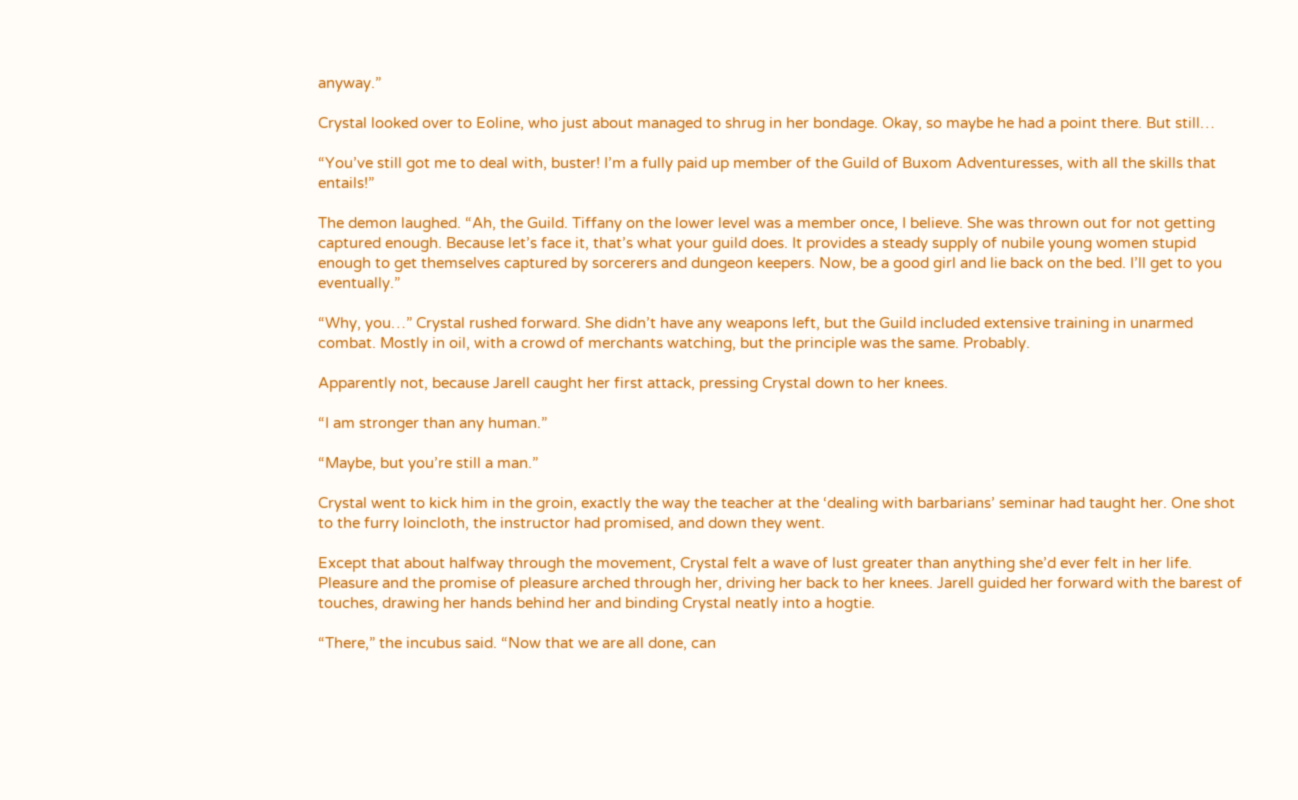anyway.”

Crystal looked over to Eoline, who just about managed to shrug in her bondage. Okay, so maybe he had a point there. But still…

“You’ve still got me to deal with, buster! I’m a fully paid up member of the Guild of Buxom Adventuresses, with all the skills that entails!”

The demon laughed. “Ah, the Guild. Tiffany on the lower level was a member once, I believe. She was thrown out for not getting captured enough. Because let’s face it, that’s what your guild does. It provides a steady supply of nubile young women stupid enough to get themselves captured by sorcerers and dungeon keepers. Now, be a good girl and lie back on the bed. I’ll get to you eventually.”

“Why, you…” Crystal rushed forward. She didn’t have any weapons left, but the Guild included extensive training in unarmed combat. Mostly in oil, with a crowd of merchants watching, but the principle was the same. Probably.

Apparently not, because Jarell caught her first attack, pressing Crystal down to her knees.

“I am stronger than any human.”

“Maybe, but you’re still a man.”

Crystal went to kick him in the groin, exactly the way the teacher at the ‘dealing with barbarians’ seminar had taught her. One shot to the furry loincloth, the instructor had promised, and down they went.

Except that about halfway through the movement, Crystal felt a wave of lust greater than anything she’d ever felt in her life. Pleasure and the promise of pleasure arched through her, driving her back to her knees. Jarell guided her forward with the barest of touches, drawing her hands behind her and binding Crystal neatly into a hogtie.

“There,” the incubus said. “Now that we are all done, can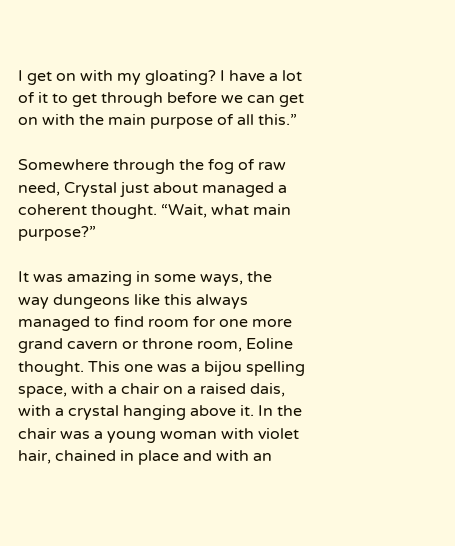I get on with my gloating? I have a lot of it to get through before we can get on with the main purpose of all this.”

Somewhere through the fog of raw need, Crystal just about managed a coherent thought. “Wait, what main purpose?”

It was amazing in some ways, the way dungeons like this always managed to find room for one more grand cavern or throne room, Eoline thought. This one was a bijou spelling space, with a chair on a raised dais, with a crystal hanging above it. In the chair was a young woman with violet hair, chained in place and with an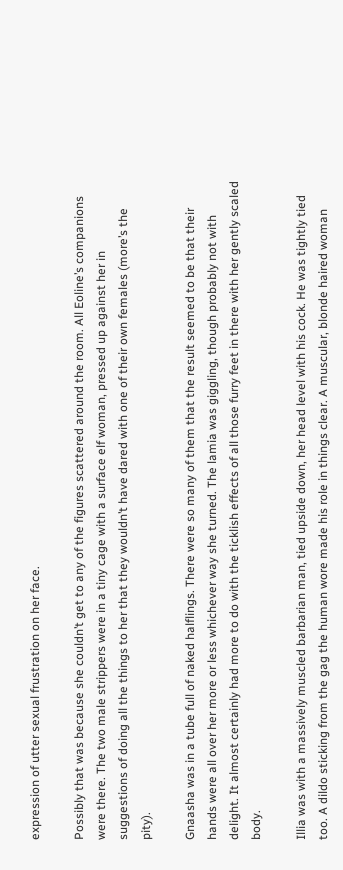expression of utter sexual frustration on her face.

Possibly that was because she couldn’t get to any of the figures scattered around the room. All Eoline’s companions were there. The two male strippers were in a tiny cage with a surface elf woman, pressed up against her in suggestions of doing all the things to her that they wouldn’t have dared with one of their own females (more’s the pity).

Gnaasha was in a tube full of naked halflings. There were so many of them that the result seemed to be that their hands were all over her more or less whichever way she turned. The lamia was giggling, though probably not with delight. It almost certainly had more to do with the ticklish effects of all those furry feet in there with her gently scaled body.

Illia was with a massively muscled barbarian man, tied upside down, her head level with his cock. He was tightly tied too. A dildo sticking from the gag the human wore made his role in things clear. A muscular, blonde haired woman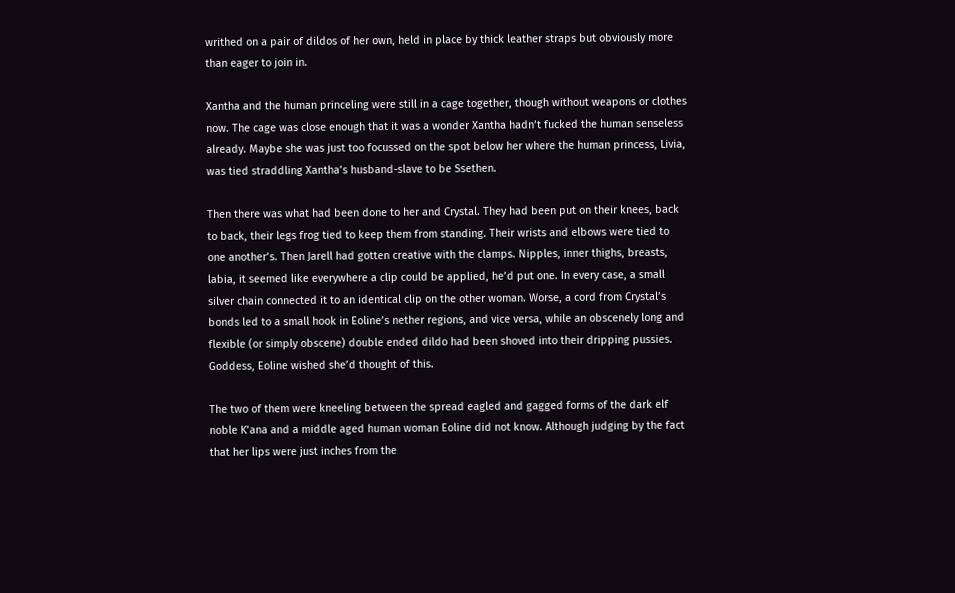writhed on a pair of dildos of her own, held in place by thick leather straps but obviously more than eager to join in.

Xantha and the human princeling were still in a cage together, though without weapons or clothes now. The cage was close enough that it was a wonder Xantha hadn’t fucked the human senseless already. Maybe she was just too focussed on the spot below her where the human princess, Livia, was tied straddling Xantha’s husband-slave to be Ssethen.

Then there was what had been done to her and Crystal. They had been put on their knees, back to back, their legs frog tied to keep them from standing. Their wrists and elbows were tied to one another’s. Then Jarell had gotten creative with the clamps. Nipples, inner thighs, breasts, labia, it seemed like everywhere a clip could be applied, he’d put one. In every case, a small silver chain connected it to an identical clip on the other woman. Worse, a cord from Crystal’s bonds led to a small hook in Eoline’s nether regions, and vice versa, while an obscenely long and flexible (or simply obscene) double ended dildo had been shoved into their dripping pussies. Goddess, Eoline wished she’d thought of this.

The two of them were kneeling between the spread eagled and gagged forms of the dark elf noble K’ana and a middle aged human woman Eoline did not know. Although judging by the fact that her lips were just inches from the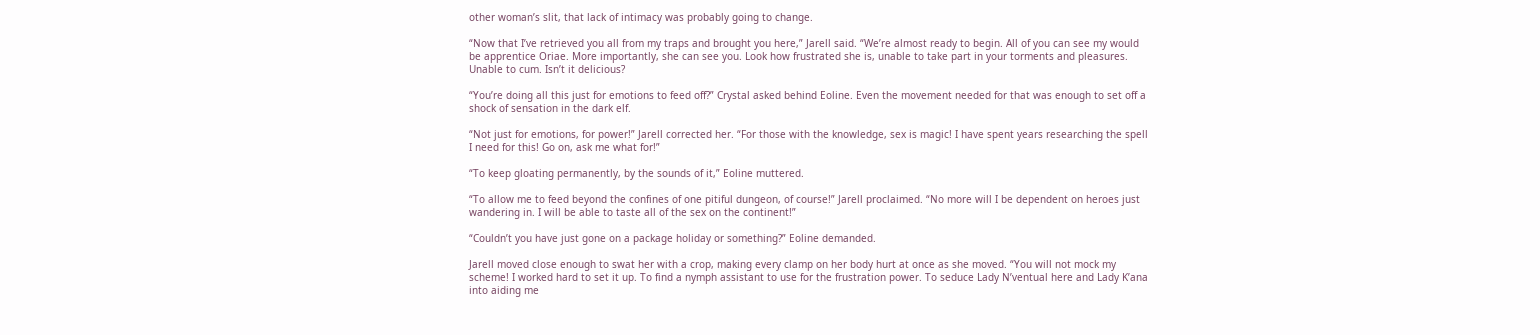other woman’s slit, that lack of intimacy was probably going to change.

“Now that I’ve retrieved you all from my traps and brought you here,” Jarell said. “We’re almost ready to begin. All of you can see my would be apprentice Oriae. More importantly, she can see you. Look how frustrated she is, unable to take part in your torments and pleasures. Unable to cum. Isn’t it delicious?

“You’re doing all this just for emotions to feed off?” Crystal asked behind Eoline. Even the movement needed for that was enough to set off a shock of sensation in the dark elf.

“Not just for emotions, for power!” Jarell corrected her. “For those with the knowledge, sex is magic! I have spent years researching the spell I need for this! Go on, ask me what for!”

“To keep gloating permanently, by the sounds of it,” Eoline muttered.

“To allow me to feed beyond the confines of one pitiful dungeon, of course!” Jarell proclaimed. “No more will I be dependent on heroes just wandering in. I will be able to taste all of the sex on the continent!”

“Couldn’t you have just gone on a package holiday or something?” Eoline demanded.

Jarell moved close enough to swat her with a crop, making every clamp on her body hurt at once as she moved. “You will not mock my scheme! I worked hard to set it up. To find a nymph assistant to use for the frustration power. To seduce Lady N’ventual here and Lady K’ana into aiding me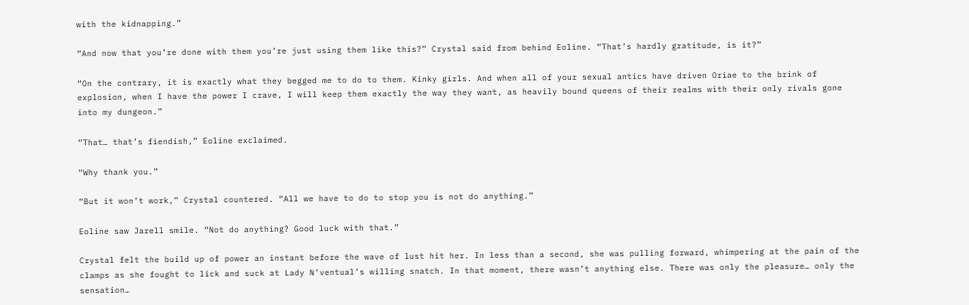with the kidnapping.”

“And now that you’re done with them you’re just using them like this?” Crystal said from behind Eoline. “That’s hardly gratitude, is it?”

“On the contrary, it is exactly what they begged me to do to them. Kinky girls. And when all of your sexual antics have driven Oriae to the brink of explosion, when I have the power I crave, I will keep them exactly the way they want, as heavily bound queens of their realms with their only rivals gone into my dungeon.”

“That… that’s fiendish,” Eoline exclaimed.

“Why thank you.”

“But it won’t work,” Crystal countered. “All we have to do to stop you is not do anything.”

Eoline saw Jarell smile. “Not do anything? Good luck with that.”

Crystal felt the build up of power an instant before the wave of lust hit her. In less than a second, she was pulling forward, whimpering at the pain of the clamps as she fought to lick and suck at Lady N’ventual’s willing snatch. In that moment, there wasn’t anything else. There was only the pleasure… only the sensation…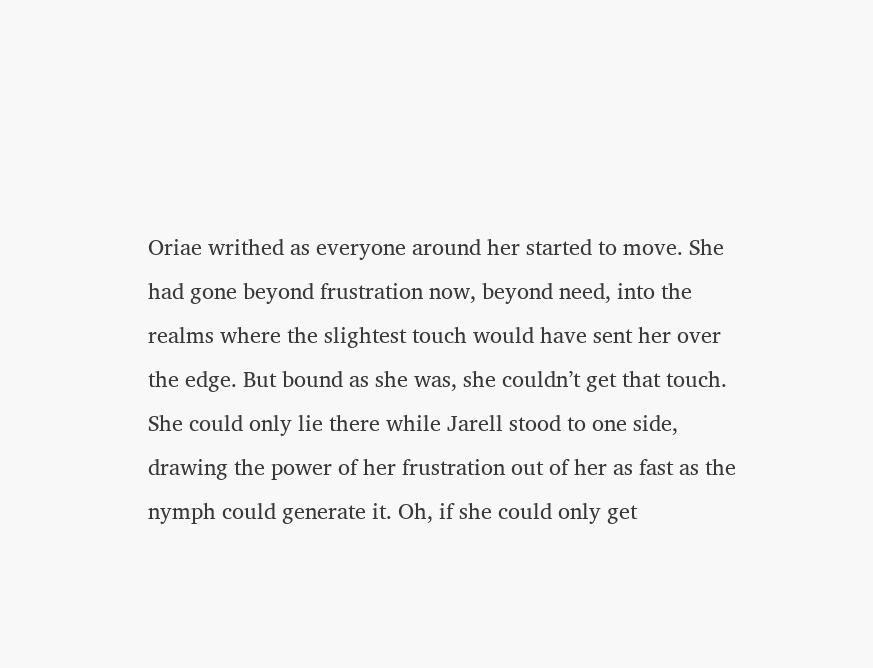Oriae writhed as everyone around her started to move. She had gone beyond frustration now, beyond need, into the realms where the slightest touch would have sent her over the edge. But bound as she was, she couldn’t get that touch. She could only lie there while Jarell stood to one side, drawing the power of her frustration out of her as fast as the nymph could generate it. Oh, if she could only get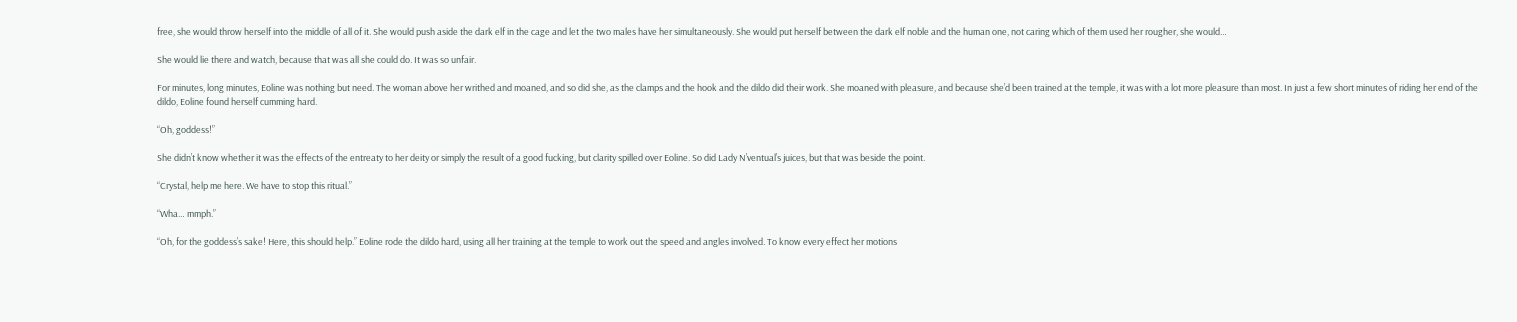free, she would throw herself into the middle of all of it. She would push aside the dark elf in the cage and let the two males have her simultaneously. She would put herself between the dark elf noble and the human one, not caring which of them used her rougher, she would…

She would lie there and watch, because that was all she could do. It was so unfair.

For minutes, long minutes, Eoline was nothing but need. The woman above her writhed and moaned, and so did she, as the clamps and the hook and the dildo did their work. She moaned with pleasure, and because she’d been trained at the temple, it was with a lot more pleasure than most. In just a few short minutes of riding her end of the dildo, Eoline found herself cumming hard.

“Oh, goddess!”

She didn’t know whether it was the effects of the entreaty to her deity or simply the result of a good fucking, but clarity spilled over Eoline. So did Lady N’ventual’s juices, but that was beside the point.

“Crystal, help me here. We have to stop this ritual.”

“Wha… mmph.”

“Oh, for the goddess’s sake! Here, this should help.” Eoline rode the dildo hard, using all her training at the temple to work out the speed and angles involved. To know every effect her motions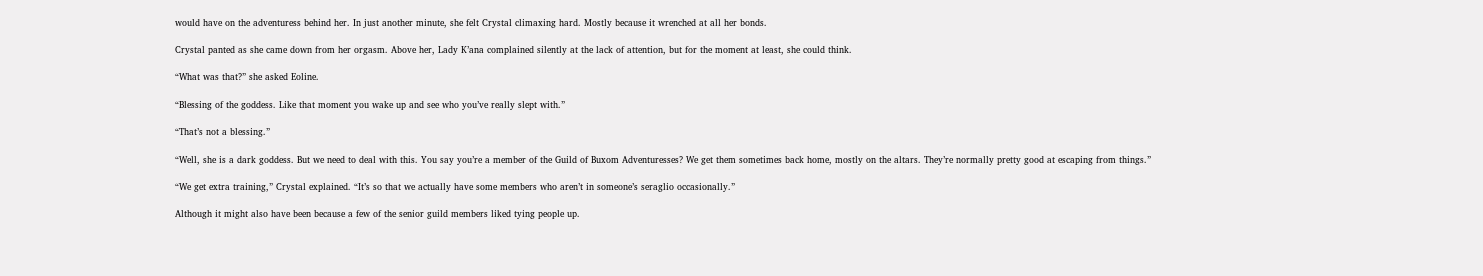would have on the adventuress behind her. In just another minute, she felt Crystal climaxing hard. Mostly because it wrenched at all her bonds.

Crystal panted as she came down from her orgasm. Above her, Lady K’ana complained silently at the lack of attention, but for the moment at least, she could think.

“What was that?” she asked Eoline.

“Blessing of the goddess. Like that moment you wake up and see who you’ve really slept with.”

“That’s not a blessing.”

“Well, she is a dark goddess. But we need to deal with this. You say you’re a member of the Guild of Buxom Adventuresses? We get them sometimes back home, mostly on the altars. They’re normally pretty good at escaping from things.”

“We get extra training,” Crystal explained. “It’s so that we actually have some members who aren’t in someone’s seraglio occasionally.”

Although it might also have been because a few of the senior guild members liked tying people up.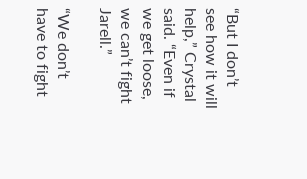“But I don’t see how it will help,” Crystal said. “Even if we get loose, we can’t fight Jarell.”

“We don’t have to fight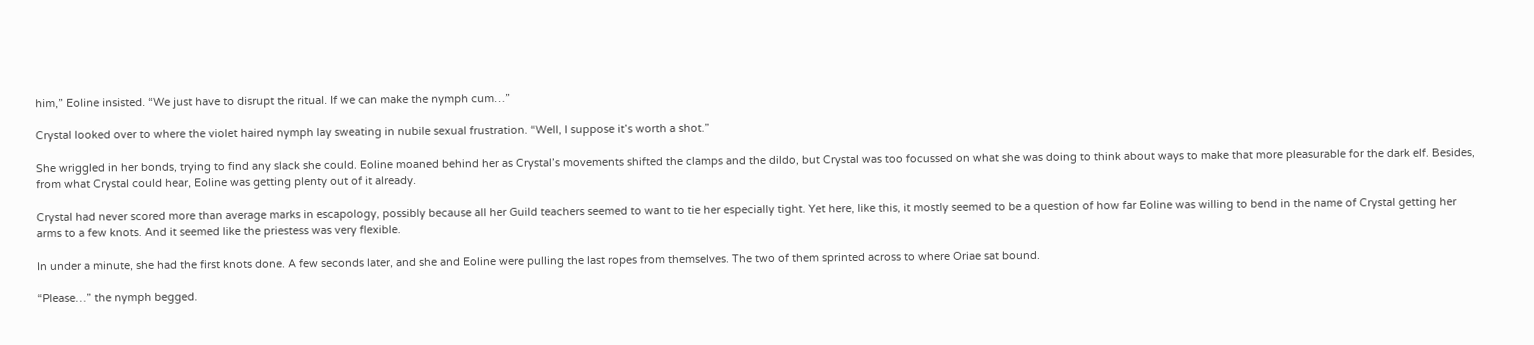him,” Eoline insisted. “We just have to disrupt the ritual. If we can make the nymph cum…”

Crystal looked over to where the violet haired nymph lay sweating in nubile sexual frustration. “Well, I suppose it’s worth a shot.”

She wriggled in her bonds, trying to find any slack she could. Eoline moaned behind her as Crystal’s movements shifted the clamps and the dildo, but Crystal was too focussed on what she was doing to think about ways to make that more pleasurable for the dark elf. Besides, from what Crystal could hear, Eoline was getting plenty out of it already.

Crystal had never scored more than average marks in escapology, possibly because all her Guild teachers seemed to want to tie her especially tight. Yet here, like this, it mostly seemed to be a question of how far Eoline was willing to bend in the name of Crystal getting her arms to a few knots. And it seemed like the priestess was very flexible.

In under a minute, she had the first knots done. A few seconds later, and she and Eoline were pulling the last ropes from themselves. The two of them sprinted across to where Oriae sat bound.

“Please…” the nymph begged.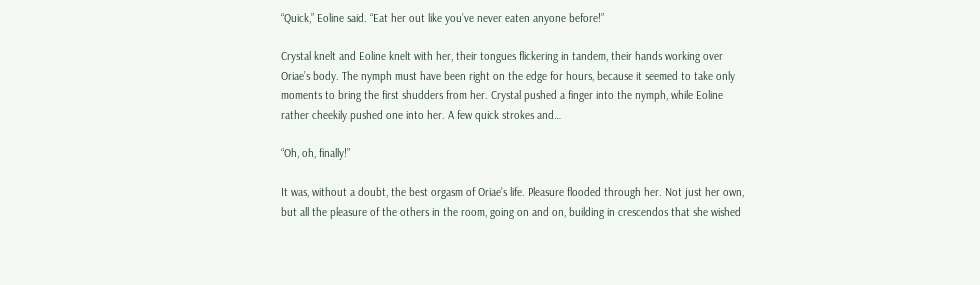“Quick,” Eoline said. “Eat her out like you’ve never eaten anyone before!”

Crystal knelt and Eoline knelt with her, their tongues flickering in tandem, their hands working over Oriae’s body. The nymph must have been right on the edge for hours, because it seemed to take only moments to bring the first shudders from her. Crystal pushed a finger into the nymph, while Eoline rather cheekily pushed one into her. A few quick strokes and…

“Oh, oh, finally!”

It was, without a doubt, the best orgasm of Oriae’s life. Pleasure flooded through her. Not just her own, but all the pleasure of the others in the room, going on and on, building in crescendos that she wished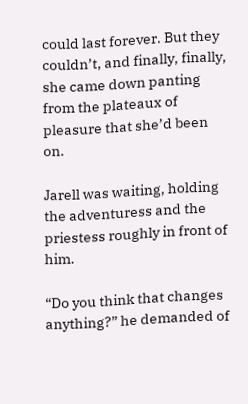could last forever. But they couldn’t, and finally, finally, she came down panting from the plateaux of pleasure that she’d been on.

Jarell was waiting, holding the adventuress and the priestess roughly in front of him.

“Do you think that changes anything?” he demanded of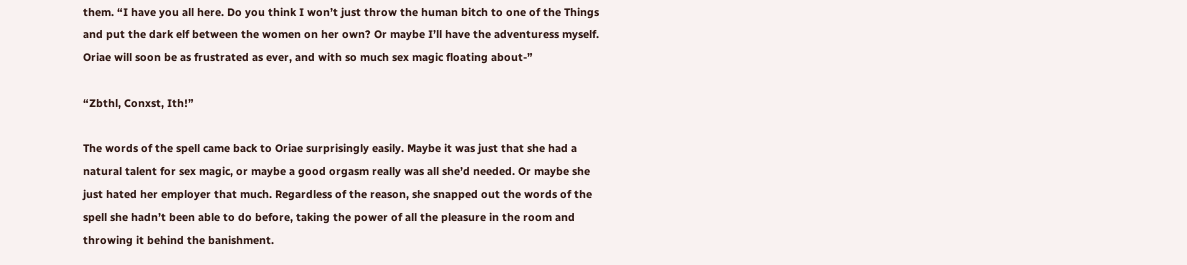them. “I have you all here. Do you think I won’t just throw the human bitch to one of the Things and put the dark elf between the women on her own? Or maybe I’ll have the adventuress myself. Oriae will soon be as frustrated as ever, and with so much sex magic floating about-”

“Zbthl, Conxst, Ith!”

The words of the spell came back to Oriae surprisingly easily. Maybe it was just that she had a natural talent for sex magic, or maybe a good orgasm really was all she’d needed. Or maybe she just hated her employer that much. Regardless of the reason, she snapped out the words of the spell she hadn’t been able to do before, taking the power of all the pleasure in the room and throwing it behind the banishment.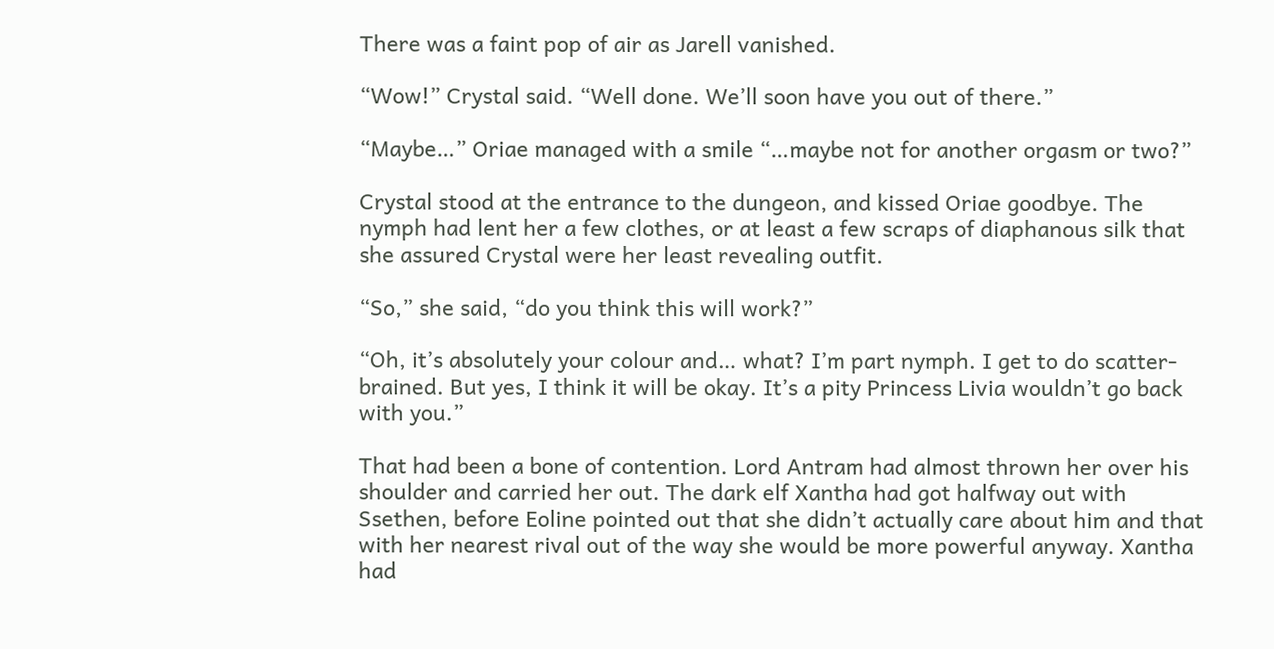There was a faint pop of air as Jarell vanished.

“Wow!” Crystal said. “Well done. We’ll soon have you out of there.”

“Maybe…” Oriae managed with a smile “…maybe not for another orgasm or two?”

Crystal stood at the entrance to the dungeon, and kissed Oriae goodbye. The nymph had lent her a few clothes, or at least a few scraps of diaphanous silk that she assured Crystal were her least revealing outfit.

“So,” she said, “do you think this will work?”

“Oh, it’s absolutely your colour and… what? I’m part nymph. I get to do scatter-brained. But yes, I think it will be okay. It’s a pity Princess Livia wouldn’t go back with you.”

That had been a bone of contention. Lord Antram had almost thrown her over his shoulder and carried her out. The dark elf Xantha had got halfway out with Ssethen, before Eoline pointed out that she didn’t actually care about him and that with her nearest rival out of the way she would be more powerful anyway. Xantha had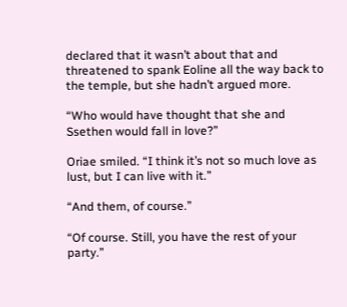declared that it wasn’t about that and threatened to spank Eoline all the way back to the temple, but she hadn’t argued more.

“Who would have thought that she and Ssethen would fall in love?”

Oriae smiled. “I think it’s not so much love as lust, but I can live with it.”

“And them, of course.”

“Of course. Still, you have the rest of your party.”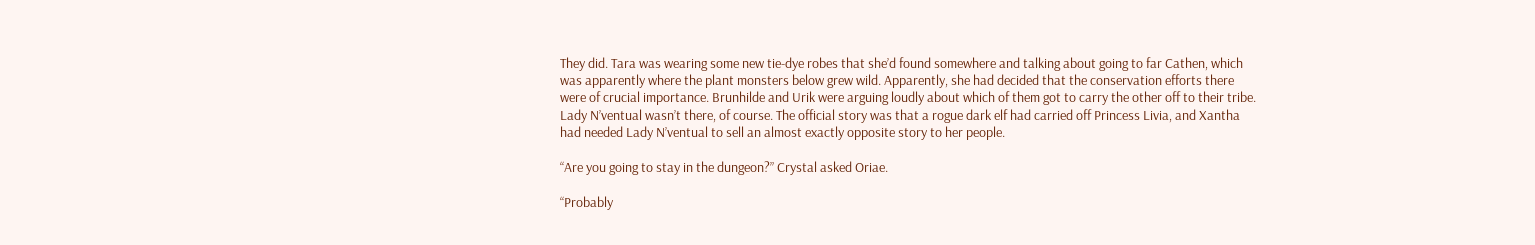They did. Tara was wearing some new tie-dye robes that she’d found somewhere and talking about going to far Cathen, which was apparently where the plant monsters below grew wild. Apparently, she had decided that the conservation efforts there were of crucial importance. Brunhilde and Urik were arguing loudly about which of them got to carry the other off to their tribe. Lady N’ventual wasn’t there, of course. The official story was that a rogue dark elf had carried off Princess Livia, and Xantha had needed Lady N’ventual to sell an almost exactly opposite story to her people.

“Are you going to stay in the dungeon?” Crystal asked Oriae.

“Probably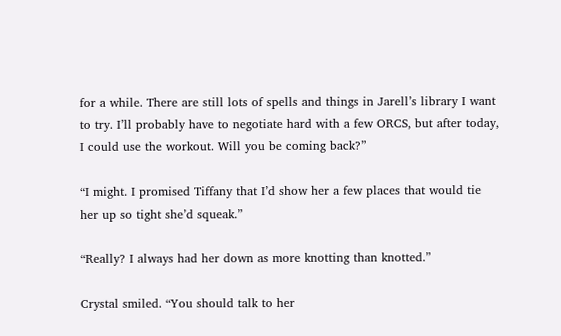for a while. There are still lots of spells and things in Jarell’s library I want to try. I’ll probably have to negotiate hard with a few ORCS, but after today, I could use the workout. Will you be coming back?”

“I might. I promised Tiffany that I’d show her a few places that would tie her up so tight she’d squeak.”

“Really? I always had her down as more knotting than knotted.”

Crystal smiled. “You should talk to her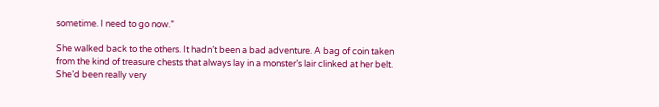sometime. I need to go now.”

She walked back to the others. It hadn’t been a bad adventure. A bag of coin taken from the kind of treasure chests that always lay in a monster’s lair clinked at her belt. She’d been really very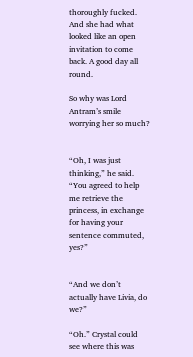thoroughly fucked. And she had what looked like an open invitation to come back. A good day all round.

So why was Lord Antram’s smile worrying her so much?


“Oh, I was just thinking,” he said. “You agreed to help me retrieve the princess, in exchange for having your sentence commuted, yes?”


“And we don’t actually have Livia, do we?”

“Oh.” Crystal could see where this was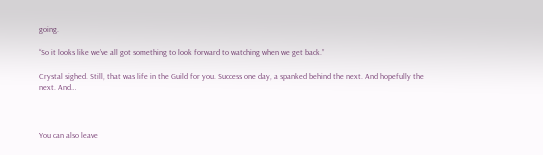going.

“So it looks like we’ve all got something to look forward to watching when we get back.”

Crystal sighed. Still, that was life in the Guild for you. Success one day, a spanked behind the next. And hopefully the next. And…



You can also leave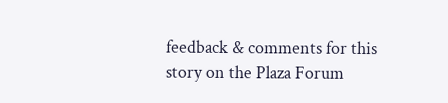feedback & comments for this story on the Plaza Forum